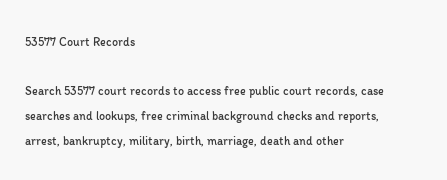53577 Court Records

Search 53577 court records to access free public court records, case searches and lookups, free criminal background checks and reports, arrest, bankruptcy, military, birth, marriage, death and other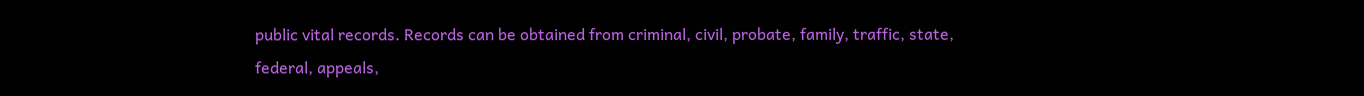public vital records. Records can be obtained from criminal, civil, probate, family, traffic, state, federal, appeals,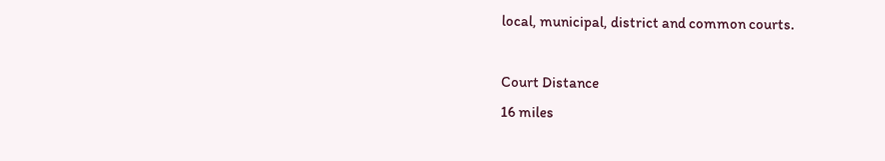local, municipal, district and common courts.

Court Distance
16 miles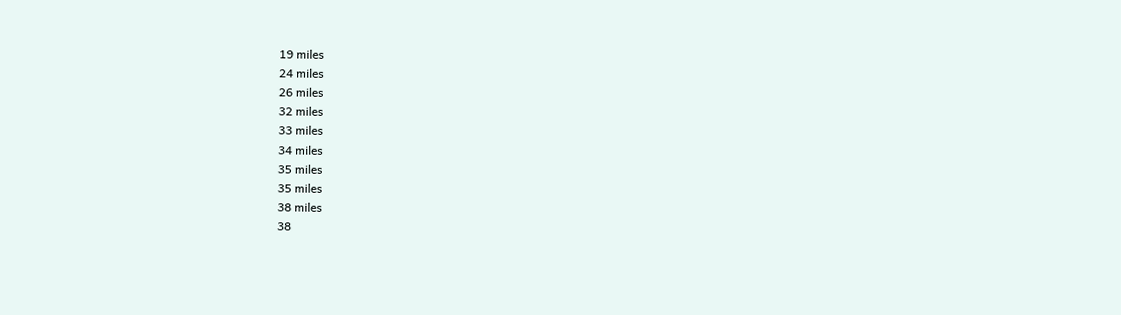19 miles
24 miles
26 miles
32 miles
33 miles
34 miles
35 miles
35 miles
38 miles
38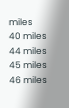miles
40 miles
44 miles
45 miles
46 miles